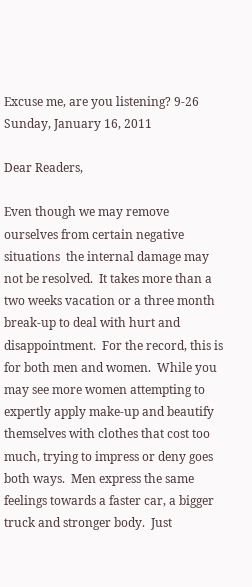Excuse me, are you listening? 9-26
Sunday, January 16, 2011

Dear Readers,

Even though we may remove ourselves from certain negative situations  the internal damage may not be resolved.  It takes more than a two weeks vacation or a three month break-up to deal with hurt and disappointment.  For the record, this is for both men and women.  While you may see more women attempting to expertly apply make-up and beautify themselves with clothes that cost too much, trying to impress or deny goes both ways.  Men express the same feelings towards a faster car, a bigger truck and stronger body.  Just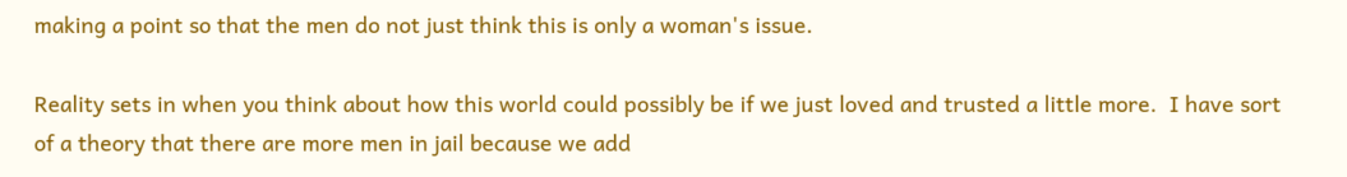making a point so that the men do not just think this is only a woman's issue.

Reality sets in when you think about how this world could possibly be if we just loved and trusted a little more.  I have sort of a theory that there are more men in jail because we add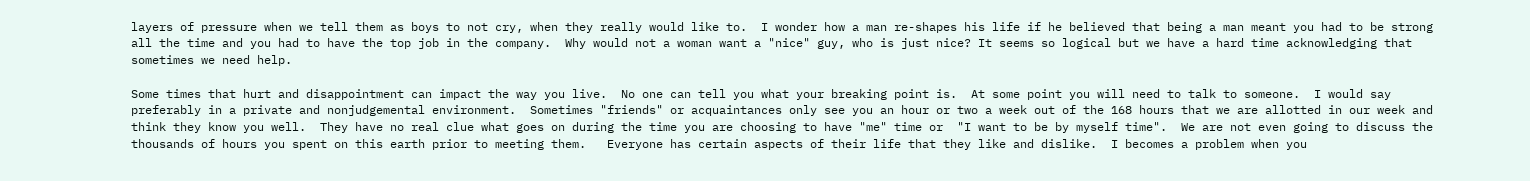layers of pressure when we tell them as boys to not cry, when they really would like to.  I wonder how a man re-shapes his life if he believed that being a man meant you had to be strong all the time and you had to have the top job in the company.  Why would not a woman want a "nice" guy, who is just nice? It seems so logical but we have a hard time acknowledging that sometimes we need help.

Some times that hurt and disappointment can impact the way you live.  No one can tell you what your breaking point is.  At some point you will need to talk to someone.  I would say preferably in a private and nonjudgemental environment.  Sometimes "friends" or acquaintances only see you an hour or two a week out of the 168 hours that we are allotted in our week and think they know you well.  They have no real clue what goes on during the time you are choosing to have "me" time or  "I want to be by myself time".  We are not even going to discuss the thousands of hours you spent on this earth prior to meeting them.   Everyone has certain aspects of their life that they like and dislike.  I becomes a problem when you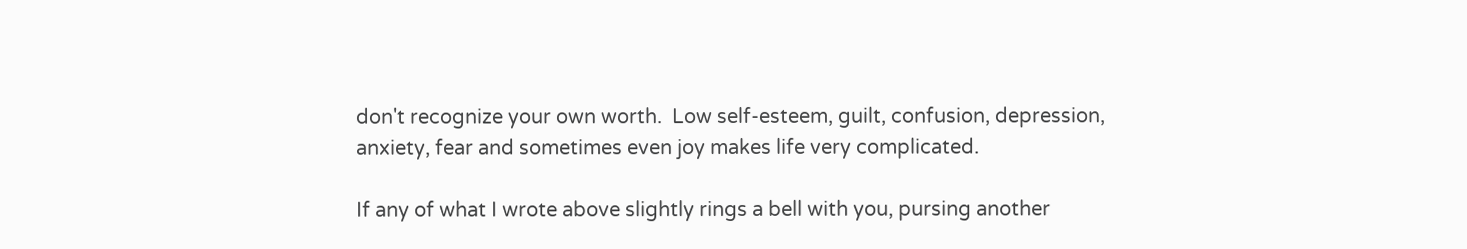don't recognize your own worth.  Low self-esteem, guilt, confusion, depression, anxiety, fear and sometimes even joy makes life very complicated.

If any of what I wrote above slightly rings a bell with you, pursing another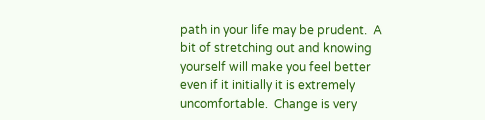path in your life may be prudent.  A bit of stretching out and knowing yourself will make you feel better even if it initially it is extremely uncomfortable.  Change is very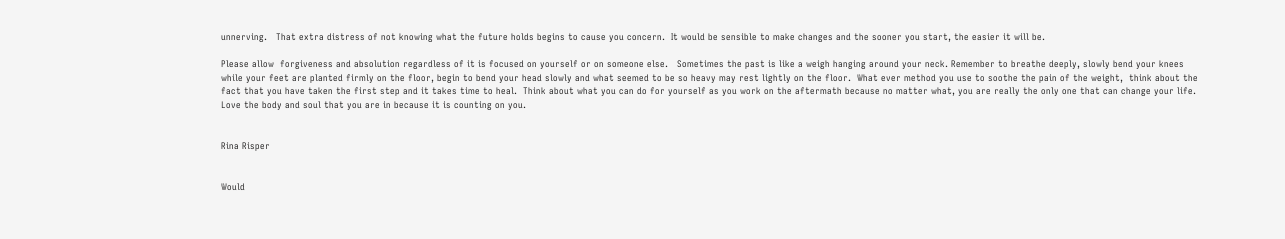unnerving.   That extra distress of not knowing what the future holds begins to cause you concern.  It would be sensible to make changes and the sooner you start, the easier it will be.

Please allow  forgiveness and absolution regardless of it is focused on yourself or on someone else.   Sometimes the past is like a weigh hanging around your neck. Remember to breathe deeply, slowly bend your knees while your feet are planted firmly on the floor, begin to bend your head slowly and what seemed to be so heavy may rest lightly on the floor.  What ever method you use to soothe the pain of the weight,  think about the fact that you have taken the first step and it takes time to heal.  Think about what you can do for yourself as you work on the aftermath because no matter what, you are really the only one that can change your life. Love the body and soul that you are in because it is counting on you.


Rina Risper


Would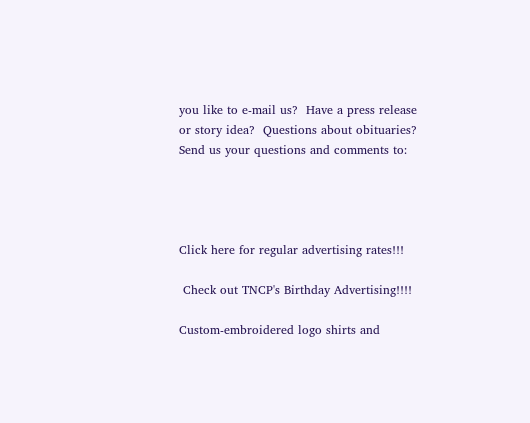you like to e-mail us?  Have a press release or story idea?  Questions about obituaries?  Send us your questions and comments to:




Click here for regular advertising rates!!!

 Check out TNCP's Birthday Advertising!!!!

Custom-embroidered logo shirts and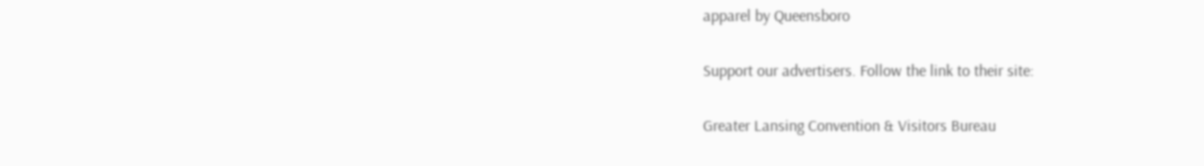apparel by Queensboro

Support our advertisers. Follow the link to their site:

Greater Lansing Convention & Visitors Bureau